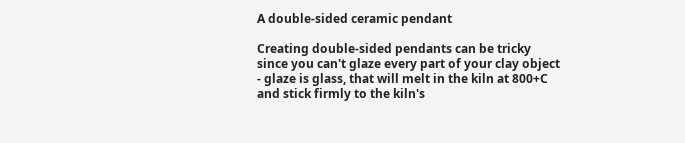A double-sided ceramic pendant

Creating double-sided pendants can be tricky since you can't glaze every part of your clay object - glaze is glass, that will melt in the kiln at 800+C and stick firmly to the kiln's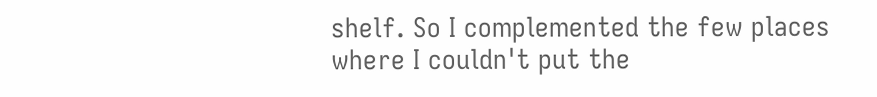shelf. So I complemented the few places where I couldn't put the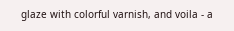glaze with colorful varnish, and voila - a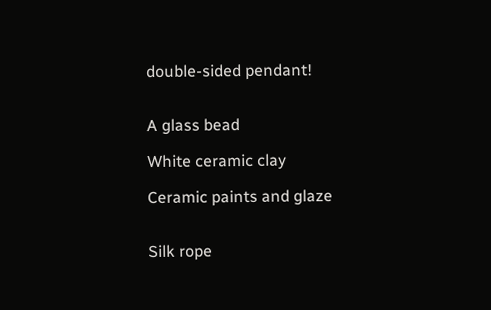double-sided pendant!


A glass bead

White ceramic clay

Ceramic paints and glaze


Silk rope